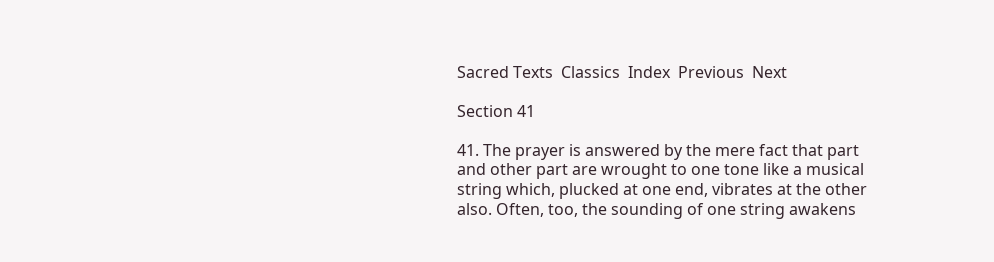Sacred Texts  Classics  Index  Previous  Next

Section 41

41. The prayer is answered by the mere fact that part and other part are wrought to one tone like a musical string which, plucked at one end, vibrates at the other also. Often, too, the sounding of one string awakens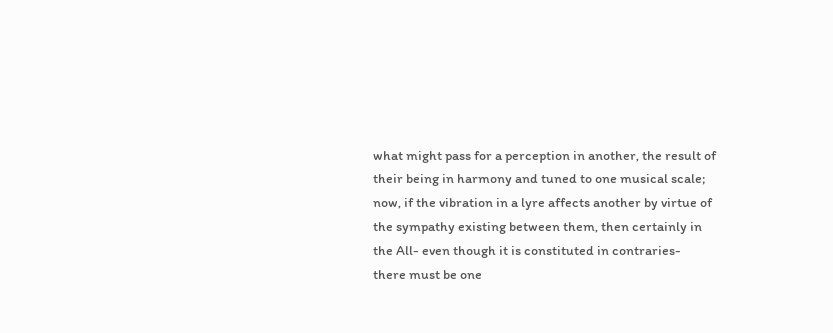what might pass for a perception in another, the result of their being in harmony and tuned to one musical scale; now, if the vibration in a lyre affects another by virtue of the sympathy existing between them, then certainly in the All- even though it is constituted in contraries- there must be one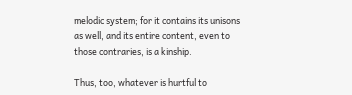melodic system; for it contains its unisons as well, and its entire content, even to those contraries, is a kinship.

Thus, too, whatever is hurtful to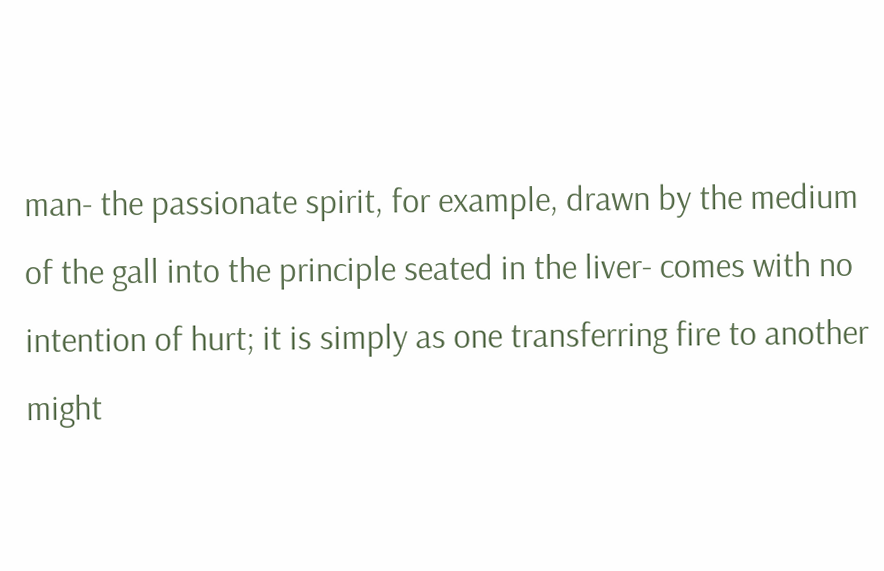man- the passionate spirit, for example, drawn by the medium of the gall into the principle seated in the liver- comes with no intention of hurt; it is simply as one transferring fire to another might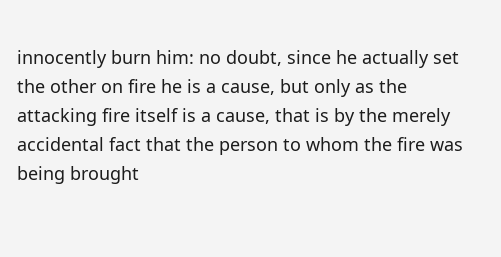innocently burn him: no doubt, since he actually set the other on fire he is a cause, but only as the attacking fire itself is a cause, that is by the merely accidental fact that the person to whom the fire was being brought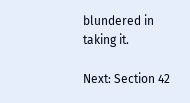blundered in taking it.

Next: Section 42